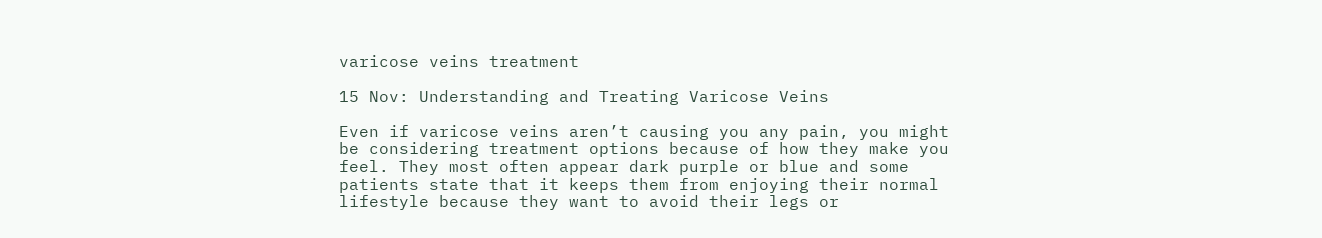varicose veins treatment

15 Nov: Understanding and Treating Varicose Veins

Even if varicose veins aren’t causing you any pain, you might be considering treatment options because of how they make you feel. They most often appear dark purple or blue and some patients state that it keeps them from enjoying their normal lifestyle because they want to avoid their legs or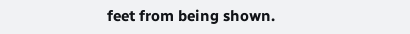feet from being shown.